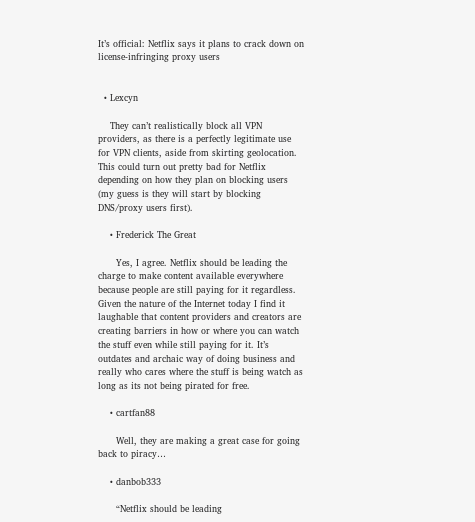It’s official: Netflix says it plans to crack down on license-infringing proxy users


  • Lexcyn

    They can’t realistically block all VPN providers, as there is a perfectly legitimate use for VPN clients, aside from skirting geolocation. This could turn out pretty bad for Netflix depending on how they plan on blocking users (my guess is they will start by blocking DNS/proxy users first).

    • Frederick The Great

      Yes, I agree. Netflix should be leading the charge to make content available everywhere because people are still paying for it regardless. Given the nature of the Internet today I find it laughable that content providers and creators are creating barriers in how or where you can watch the stuff even while still paying for it. It’s outdates and archaic way of doing business and really who cares where the stuff is being watch as long as its not being pirated for free.

    • cartfan88

      Well, they are making a great case for going back to piracy…

    • danbob333

      “Netflix should be leading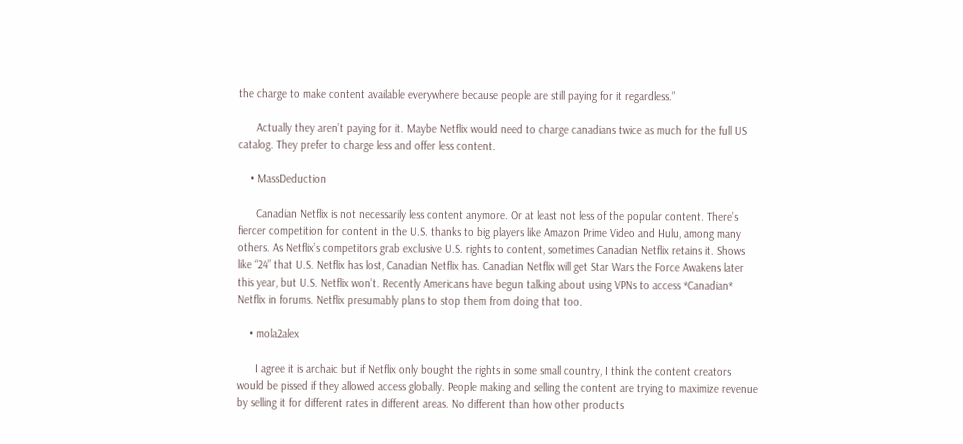the charge to make content available everywhere because people are still paying for it regardless.”

      Actually they aren’t paying for it. Maybe Netflix would need to charge canadians twice as much for the full US catalog. They prefer to charge less and offer less content.

    • MassDeduction

      Canadian Netflix is not necessarily less content anymore. Or at least not less of the popular content. There’s fiercer competition for content in the U.S. thanks to big players like Amazon Prime Video and Hulu, among many others. As Netflix’s competitors grab exclusive U.S. rights to content, sometimes Canadian Netflix retains it. Shows like “24” that U.S. Netflix has lost, Canadian Netflix has. Canadian Netflix will get Star Wars the Force Awakens later this year, but U.S. Netflix won’t. Recently Americans have begun talking about using VPNs to access *Canadian* Netflix in forums. Netflix presumably plans to stop them from doing that too.

    • mola2alex

      I agree it is archaic but if Netflix only bought the rights in some small country, I think the content creators would be pissed if they allowed access globally. People making and selling the content are trying to maximize revenue by selling it for different rates in different areas. No different than how other products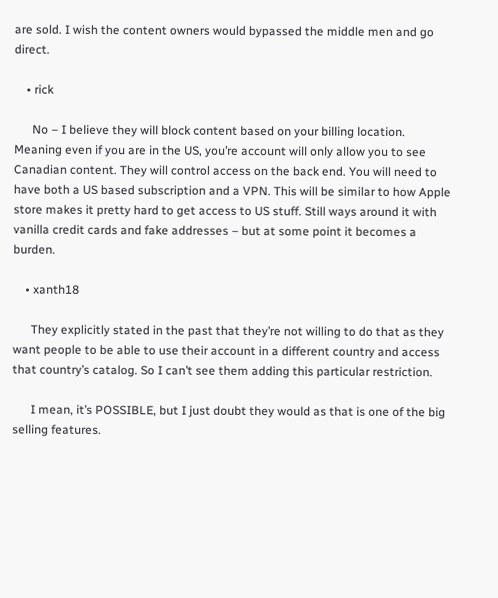are sold. I wish the content owners would bypassed the middle men and go direct.

    • rick

      No – I believe they will block content based on your billing location. Meaning even if you are in the US, you’re account will only allow you to see Canadian content. They will control access on the back end. You will need to have both a US based subscription and a VPN. This will be similar to how Apple store makes it pretty hard to get access to US stuff. Still ways around it with vanilla credit cards and fake addresses – but at some point it becomes a burden.

    • xanth18

      They explicitly stated in the past that they’re not willing to do that as they want people to be able to use their account in a different country and access that country’s catalog. So I can’t see them adding this particular restriction.

      I mean, it’s POSSIBLE, but I just doubt they would as that is one of the big selling features.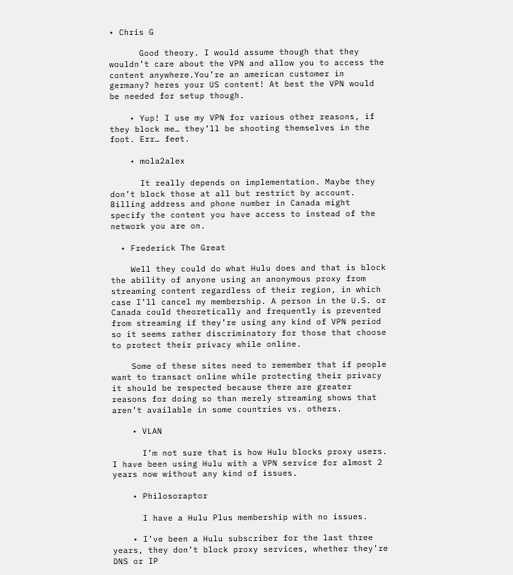• Chris G

      Good theory. I would assume though that they wouldn’t care about the VPN and allow you to access the content anywhere.You’re an american customer in germany? heres your US content! At best the VPN would be needed for setup though.

    • Yup! I use my VPN for various other reasons, if they block me… they’ll be shooting themselves in the foot. Err… feet.

    • mola2alex

      It really depends on implementation. Maybe they don’t block those at all but restrict by account. Billing address and phone number in Canada might specify the content you have access to instead of the network you are on.

  • Frederick The Great

    Well they could do what Hulu does and that is block the ability of anyone using an anonymous proxy from streaming content regardless of their region, in which case I’ll cancel my membership. A person in the U.S. or Canada could theoretically and frequently is prevented from streaming if they’re using any kind of VPN period so it seems rather discriminatory for those that choose to protect their privacy while online.

    Some of these sites need to remember that if people want to transact online while protecting their privacy it should be respected because there are greater reasons for doing so than merely streaming shows that aren’t available in some countries vs. others.

    • VLAN

      I’m not sure that is how Hulu blocks proxy users. I have been using Hulu with a VPN service for almost 2 years now without any kind of issues.

    • Philosoraptor

      I have a Hulu Plus membership with no issues.

    • I’ve been a Hulu subscriber for the last three years, they don’t block proxy services, whether they’re DNS or IP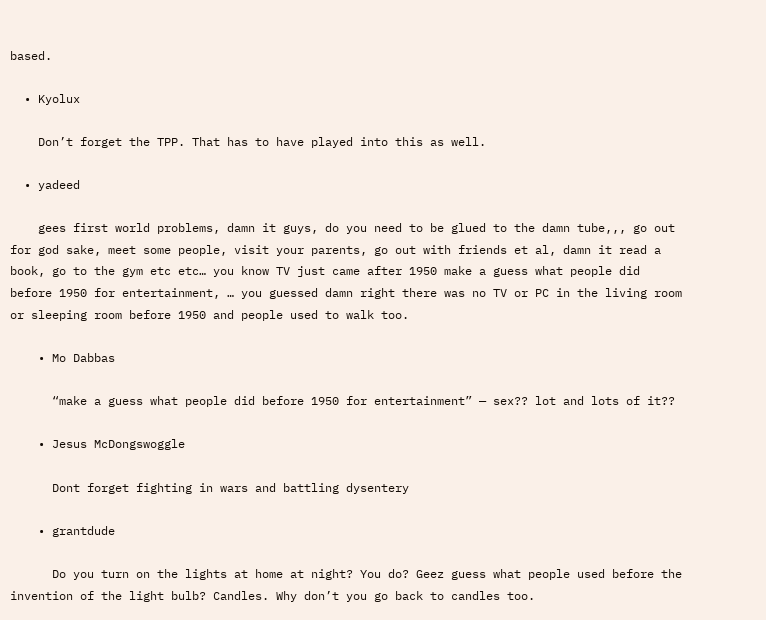based.

  • Kyolux

    Don’t forget the TPP. That has to have played into this as well.

  • yadeed

    gees first world problems, damn it guys, do you need to be glued to the damn tube,,, go out for god sake, meet some people, visit your parents, go out with friends et al, damn it read a book, go to the gym etc etc… you know TV just came after 1950 make a guess what people did before 1950 for entertainment, … you guessed damn right there was no TV or PC in the living room or sleeping room before 1950 and people used to walk too.

    • Mo Dabbas

      “make a guess what people did before 1950 for entertainment” — sex?? lot and lots of it??

    • Jesus McDongswoggle

      Dont forget fighting in wars and battling dysentery

    • grantdude

      Do you turn on the lights at home at night? You do? Geez guess what people used before the invention of the light bulb? Candles. Why don’t you go back to candles too.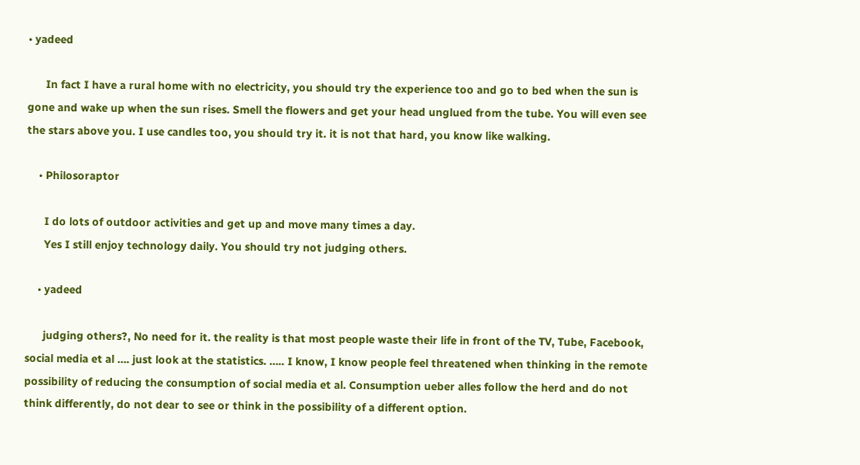• yadeed

      In fact I have a rural home with no electricity, you should try the experience too and go to bed when the sun is gone and wake up when the sun rises. Smell the flowers and get your head unglued from the tube. You will even see the stars above you. I use candles too, you should try it. it is not that hard, you know like walking.

    • Philosoraptor

      I do lots of outdoor activities and get up and move many times a day.
      Yes I still enjoy technology daily. You should try not judging others.

    • yadeed

      judging others?, No need for it. the reality is that most people waste their life in front of the TV, Tube, Facebook, social media et al …. just look at the statistics. ….. I know, I know people feel threatened when thinking in the remote possibility of reducing the consumption of social media et al. Consumption ueber alles follow the herd and do not think differently, do not dear to see or think in the possibility of a different option.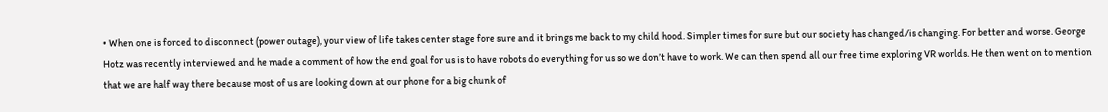• When one is forced to disconnect (power outage), your view of life takes center stage fore sure and it brings me back to my child hood. Simpler times for sure but our society has changed/is changing. For better and worse. George Hotz was recently interviewed and he made a comment of how the end goal for us is to have robots do everything for us so we don’t have to work. We can then spend all our free time exploring VR worlds. He then went on to mention that we are half way there because most of us are looking down at our phone for a big chunk of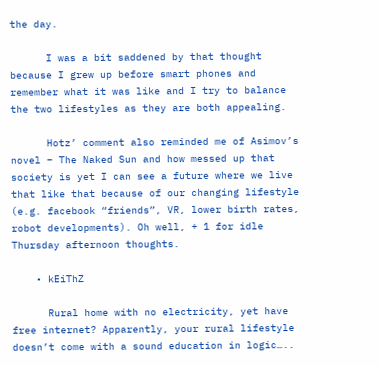the day.

      I was a bit saddened by that thought because I grew up before smart phones and remember what it was like and I try to balance the two lifestyles as they are both appealing.

      Hotz’ comment also reminded me of Asimov’s novel – The Naked Sun and how messed up that society is yet I can see a future where we live that like that because of our changing lifestyle (e.g. facebook “friends”, VR, lower birth rates, robot developments). Oh well, + 1 for idle Thursday afternoon thoughts.

    • kEiThZ

      Rural home with no electricity, yet have free internet? Apparently, your rural lifestyle doesn’t come with a sound education in logic…..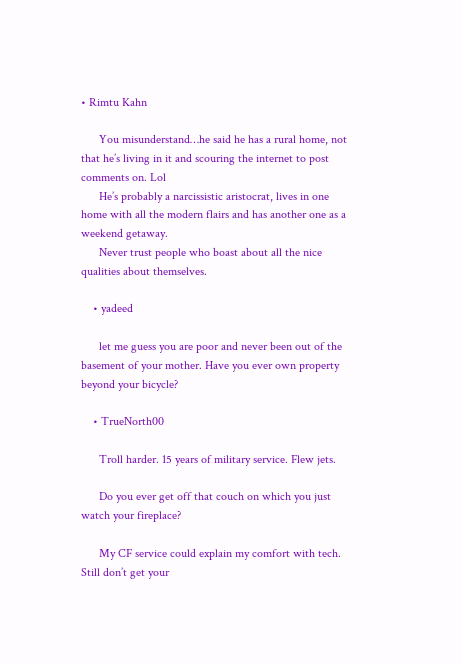• Rimtu Kahn

      You misunderstand…he said he has a rural home, not that he’s living in it and scouring the internet to post comments on. Lol
      He’s probably a narcissistic aristocrat, lives in one home with all the modern flairs and has another one as a weekend getaway.
      Never trust people who boast about all the nice qualities about themselves.

    • yadeed

      let me guess you are poor and never been out of the basement of your mother. Have you ever own property beyond your bicycle?

    • TrueNorth00

      Troll harder. 15 years of military service. Flew jets.

      Do you ever get off that couch on which you just watch your fireplace?

      My CF service could explain my comfort with tech. Still don’t get your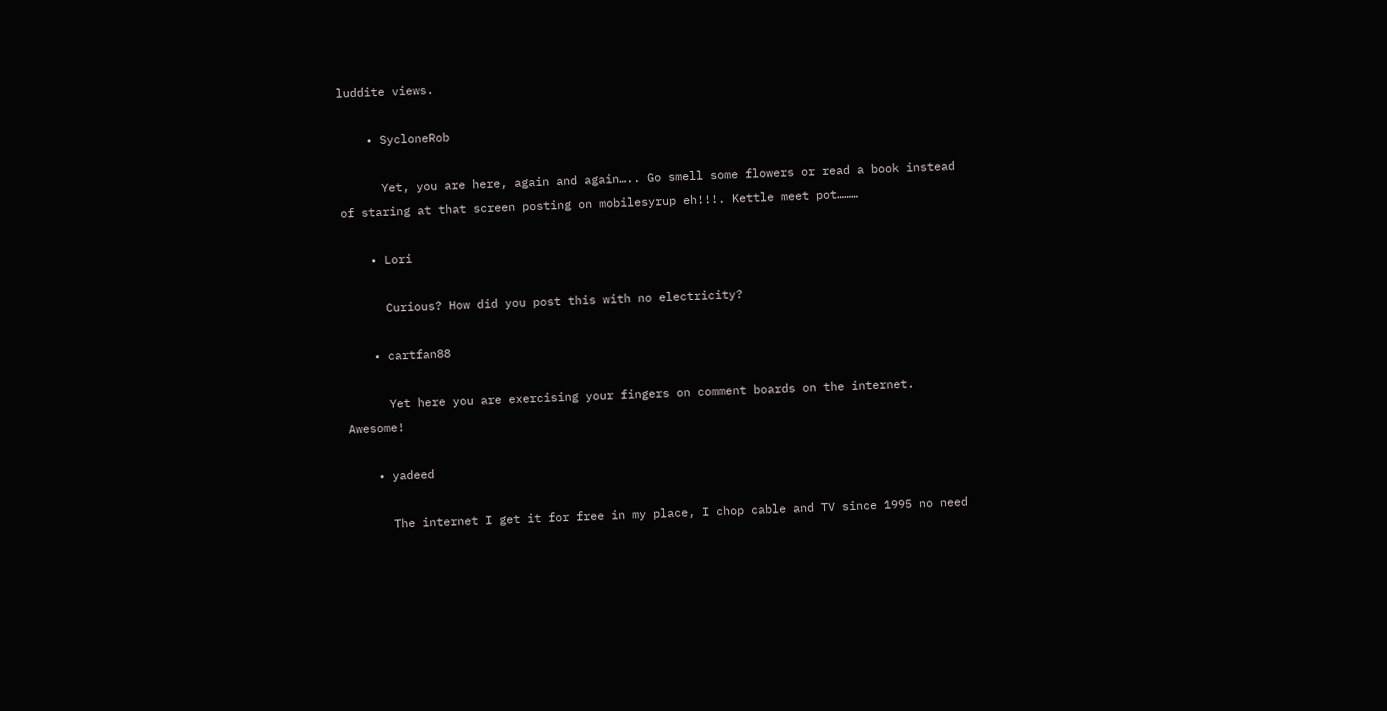luddite views.

    • SycloneRob

      Yet, you are here, again and again….. Go smell some flowers or read a book instead of staring at that screen posting on mobilesyrup eh!!!. Kettle meet pot………

    • Lori

      Curious? How did you post this with no electricity?

    • cartfan88

      Yet here you are exercising your fingers on comment boards on the internet. Awesome!

    • yadeed

      The internet I get it for free in my place, I chop cable and TV since 1995 no need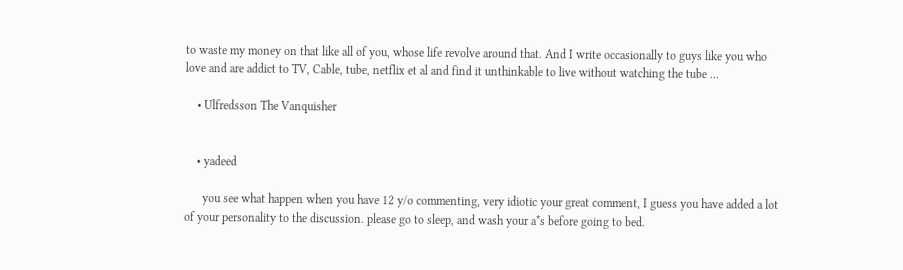to waste my money on that like all of you, whose life revolve around that. And I write occasionally to guys like you who love and are addict to TV, Cable, tube, netflix et al and find it unthinkable to live without watching the tube …

    • Ulfredsson The Vanquisher


    • yadeed

      you see what happen when you have 12 y/o commenting, very idiotic your great comment, I guess you have added a lot of your personality to the discussion. please go to sleep, and wash your a*s before going to bed.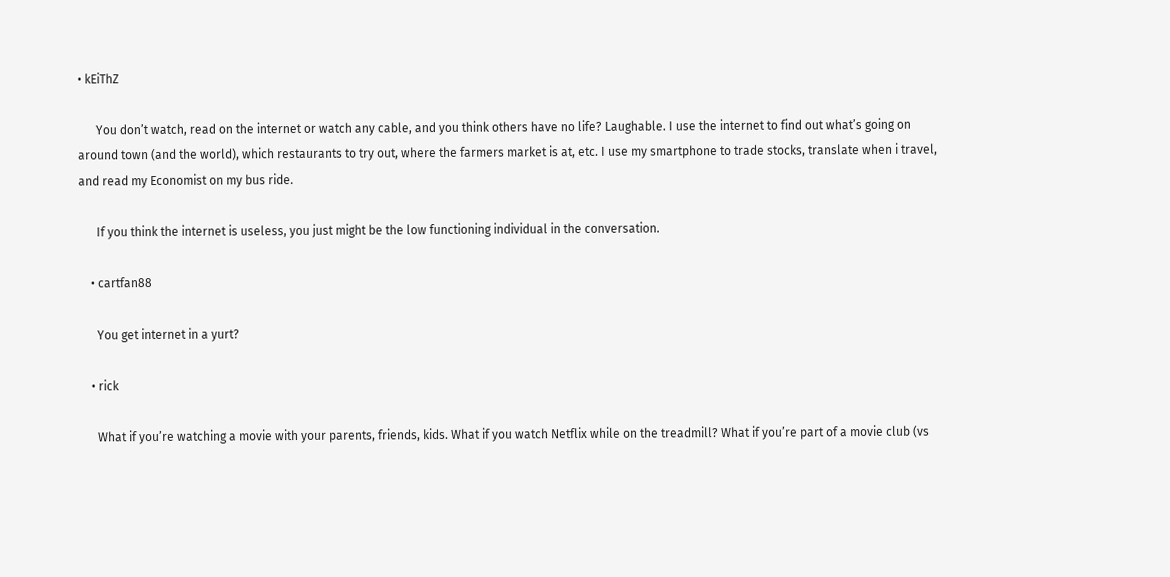• kEiThZ

      You don’t watch, read on the internet or watch any cable, and you think others have no life? Laughable. I use the internet to find out what’s going on around town (and the world), which restaurants to try out, where the farmers market is at, etc. I use my smartphone to trade stocks, translate when i travel, and read my Economist on my bus ride.

      If you think the internet is useless, you just might be the low functioning individual in the conversation.

    • cartfan88

      You get internet in a yurt?

    • rick

      What if you’re watching a movie with your parents, friends, kids. What if you watch Netflix while on the treadmill? What if you’re part of a movie club (vs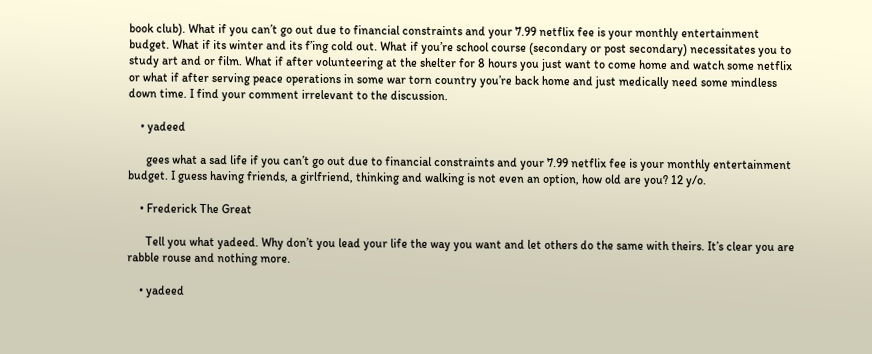book club). What if you can’t go out due to financial constraints and your 7.99 netflix fee is your monthly entertainment budget. What if its winter and its f’ing cold out. What if you’re school course (secondary or post secondary) necessitates you to study art and or film. What if after volunteering at the shelter for 8 hours you just want to come home and watch some netflix or what if after serving peace operations in some war torn country you’re back home and just medically need some mindless down time. I find your comment irrelevant to the discussion.

    • yadeed

      gees what a sad life if you can’t go out due to financial constraints and your 7.99 netflix fee is your monthly entertainment budget. I guess having friends, a girlfriend, thinking and walking is not even an option, how old are you? 12 y/o.

    • Frederick The Great

      Tell you what yadeed. Why don’t you lead your life the way you want and let others do the same with theirs. It’s clear you are rabble rouse and nothing more.

    • yadeed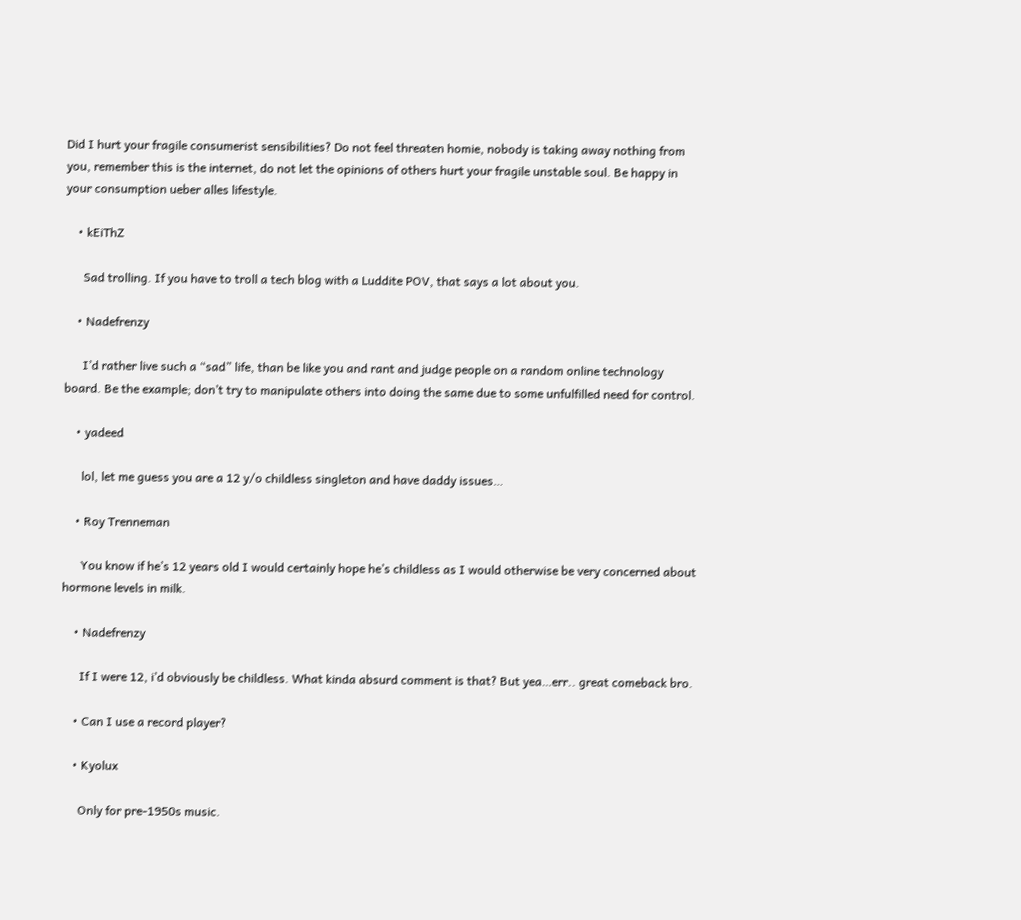Did I hurt your fragile consumerist sensibilities? Do not feel threaten homie, nobody is taking away nothing from you, remember this is the internet, do not let the opinions of others hurt your fragile unstable soul. Be happy in your consumption ueber alles lifestyle.

    • kEiThZ

      Sad trolling. If you have to troll a tech blog with a Luddite POV, that says a lot about you.

    • Nadefrenzy

      I’d rather live such a “sad” life, than be like you and rant and judge people on a random online technology board. Be the example; don’t try to manipulate others into doing the same due to some unfulfilled need for control.

    • yadeed

      lol, let me guess you are a 12 y/o childless singleton and have daddy issues…

    • Roy Trenneman

      You know if he’s 12 years old I would certainly hope he’s childless as I would otherwise be very concerned about hormone levels in milk.

    • Nadefrenzy

      If I were 12, i’d obviously be childless. What kinda absurd comment is that? But yea…err.. great comeback bro.

    • Can I use a record player?

    • Kyolux

      Only for pre-1950s music.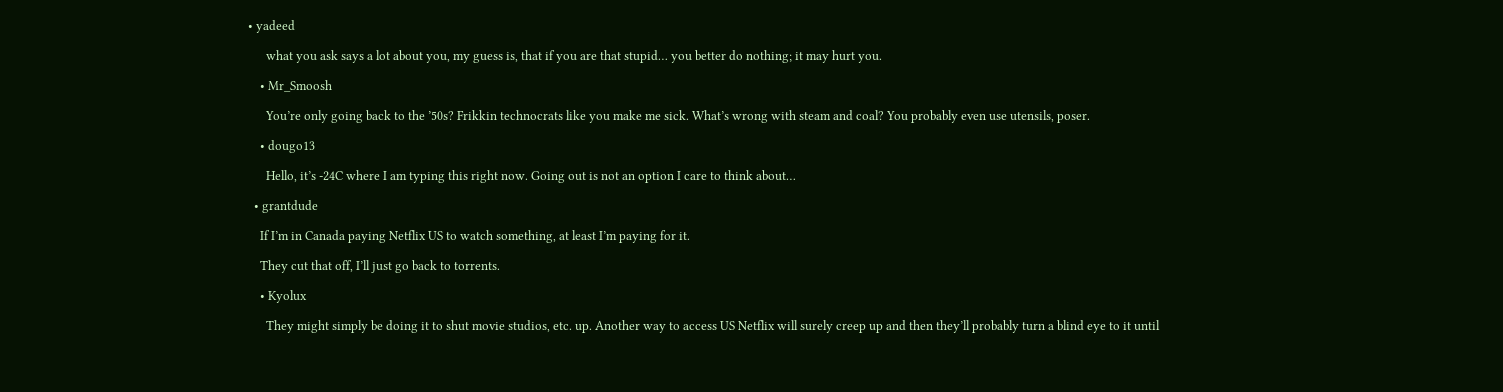• yadeed

      what you ask says a lot about you, my guess is, that if you are that stupid… you better do nothing; it may hurt you.

    • Mr_Smoosh

      You’re only going back to the ’50s? Frikkin technocrats like you make me sick. What’s wrong with steam and coal? You probably even use utensils, poser.

    • dougo13

      Hello, it’s -24C where I am typing this right now. Going out is not an option I care to think about…

  • grantdude

    If I’m in Canada paying Netflix US to watch something, at least I’m paying for it.

    They cut that off, I’ll just go back to torrents.

    • Kyolux

      They might simply be doing it to shut movie studios, etc. up. Another way to access US Netflix will surely creep up and then they’ll probably turn a blind eye to it until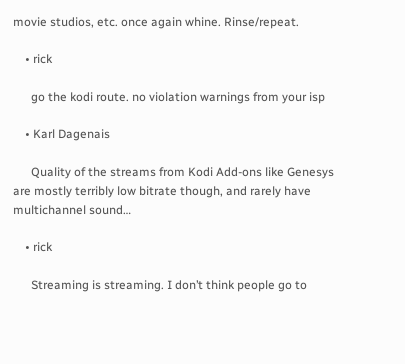movie studios, etc. once again whine. Rinse/repeat.

    • rick

      go the kodi route. no violation warnings from your isp

    • Karl Dagenais

      Quality of the streams from Kodi Add-ons like Genesys are mostly terribly low bitrate though, and rarely have multichannel sound…

    • rick

      Streaming is streaming. I don’t think people go to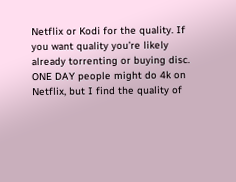Netflix or Kodi for the quality. If you want quality you’re likely already torrenting or buying disc. ONE DAY people might do 4k on Netflix, but I find the quality of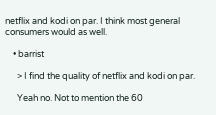netflix and kodi on par. I think most general consumers would as well.

    • barrist

      > I find the quality of netflix and kodi on par.

      Yeah no. Not to mention the 60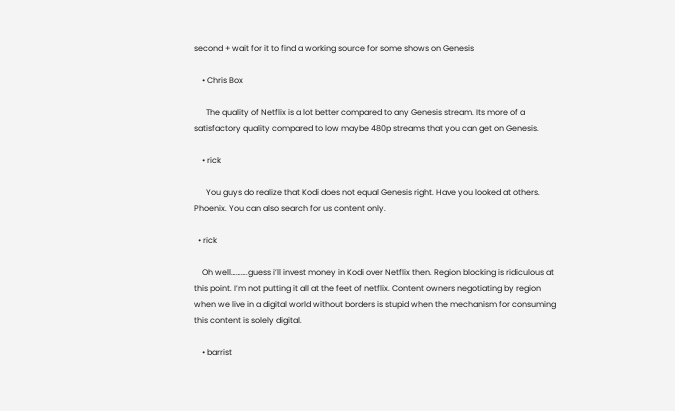second + wait for it to find a working source for some shows on Genesis

    • Chris Box

      The quality of Netflix is a lot better compared to any Genesis stream. Its more of a satisfactory quality compared to low maybe 480p streams that you can get on Genesis.

    • rick

      You guys do realize that Kodi does not equal Genesis right. Have you looked at others. Phoenix. You can also search for us content only.

  • rick

    Oh well……….guess i’ll invest money in Kodi over Netflix then. Region blocking is ridiculous at this point. I’m not putting it all at the feet of netflix. Content owners negotiating by region when we live in a digital world without borders is stupid when the mechanism for consuming this content is solely digital.

    • barrist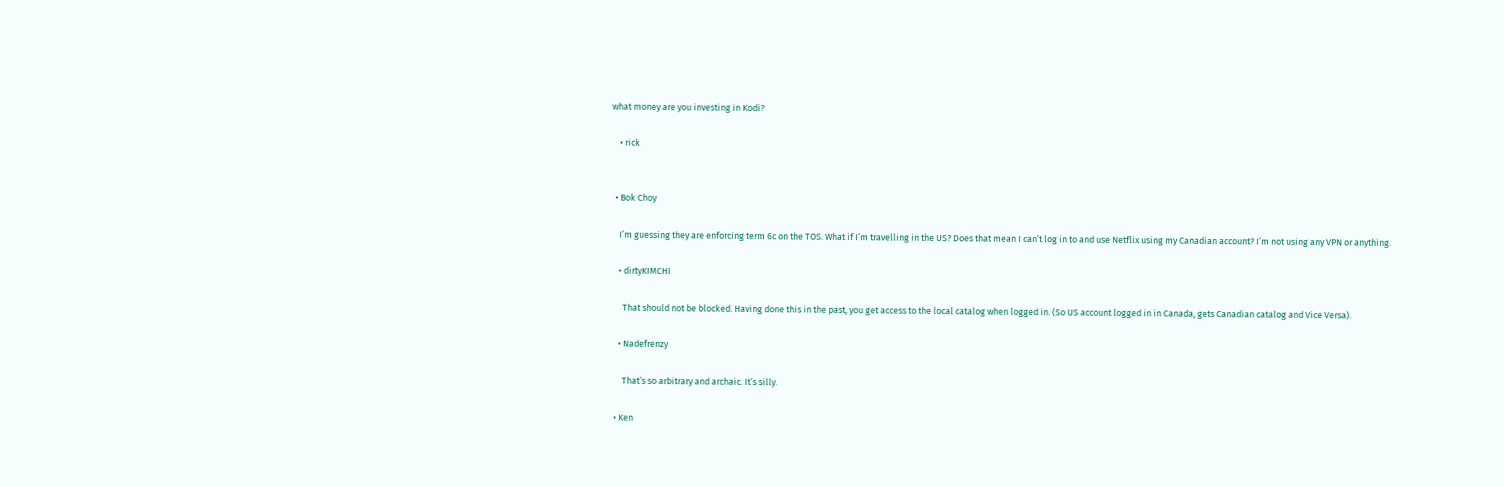what money are you investing in Kodi?

    • rick


  • Bok Choy

    I’m guessing they are enforcing term 6c on the TOS. What if I’m travelling in the US? Does that mean I can’t log in to and use Netflix using my Canadian account? I’m not using any VPN or anything.

    • dirtyKIMCHI

      That should not be blocked. Having done this in the past, you get access to the local catalog when logged in. (So US account logged in in Canada, gets Canadian catalog and Vice Versa).

    • Nadefrenzy

      That’s so arbitrary and archaic. It’s silly.

  • Ken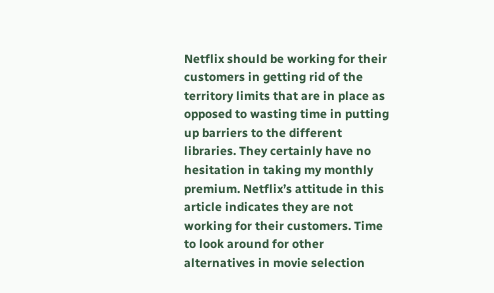Netflix should be working for their customers in getting rid of the territory limits that are in place as opposed to wasting time in putting up barriers to the different libraries. They certainly have no hesitation in taking my monthly premium. Netflix’s attitude in this article indicates they are not working for their customers. Time to look around for other alternatives in movie selection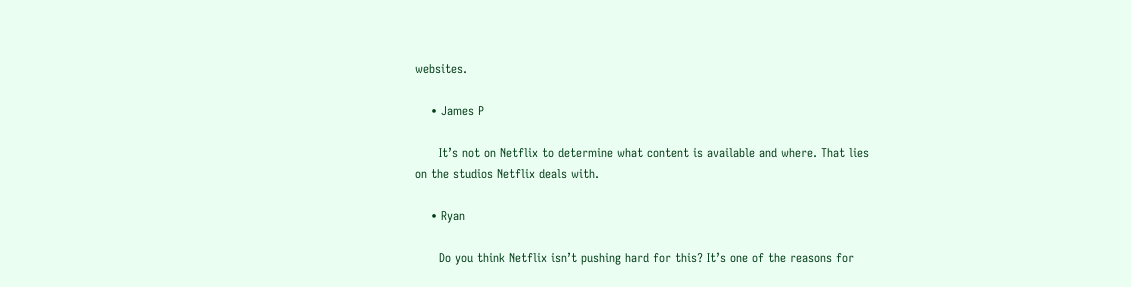websites.

    • James P

      It’s not on Netflix to determine what content is available and where. That lies on the studios Netflix deals with.

    • Ryan

      Do you think Netflix isn’t pushing hard for this? It’s one of the reasons for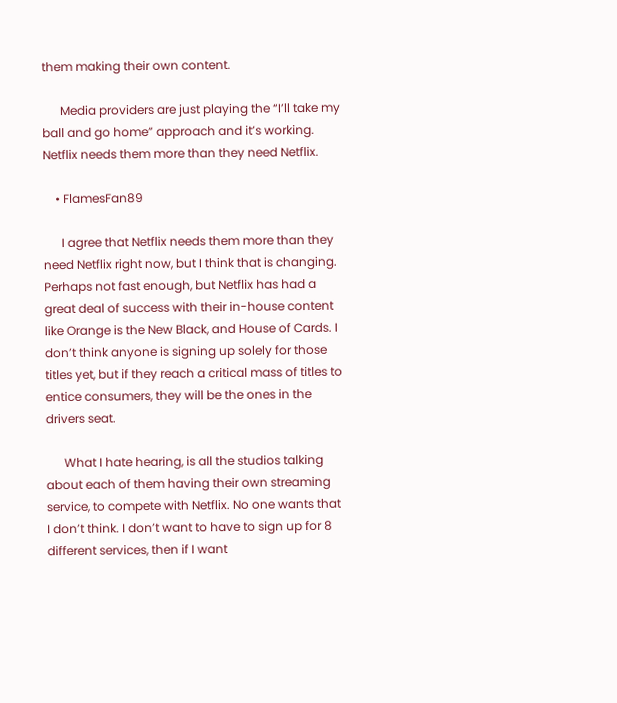them making their own content.

      Media providers are just playing the “I’ll take my ball and go home” approach and it’s working. Netflix needs them more than they need Netflix.

    • FlamesFan89

      I agree that Netflix needs them more than they need Netflix right now, but I think that is changing. Perhaps not fast enough, but Netflix has had a great deal of success with their in-house content like Orange is the New Black, and House of Cards. I don’t think anyone is signing up solely for those titles yet, but if they reach a critical mass of titles to entice consumers, they will be the ones in the drivers seat.

      What I hate hearing, is all the studios talking about each of them having their own streaming service, to compete with Netflix. No one wants that I don’t think. I don’t want to have to sign up for 8 different services, then if I want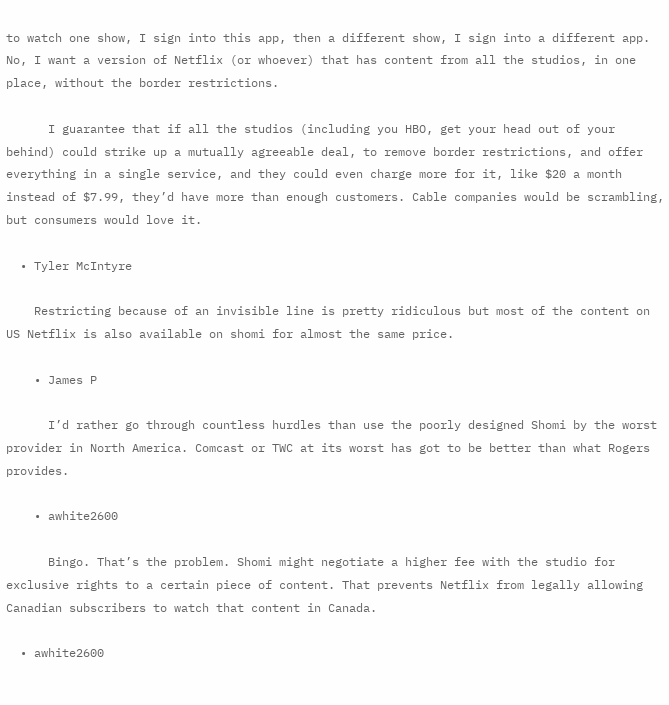to watch one show, I sign into this app, then a different show, I sign into a different app. No, I want a version of Netflix (or whoever) that has content from all the studios, in one place, without the border restrictions.

      I guarantee that if all the studios (including you HBO, get your head out of your behind) could strike up a mutually agreeable deal, to remove border restrictions, and offer everything in a single service, and they could even charge more for it, like $20 a month instead of $7.99, they’d have more than enough customers. Cable companies would be scrambling, but consumers would love it.

  • Tyler McIntyre

    Restricting because of an invisible line is pretty ridiculous but most of the content on US Netflix is also available on shomi for almost the same price.

    • James P

      I’d rather go through countless hurdles than use the poorly designed Shomi by the worst provider in North America. Comcast or TWC at its worst has got to be better than what Rogers provides.

    • awhite2600

      Bingo. That’s the problem. Shomi might negotiate a higher fee with the studio for exclusive rights to a certain piece of content. That prevents Netflix from legally allowing Canadian subscribers to watch that content in Canada.

  • awhite2600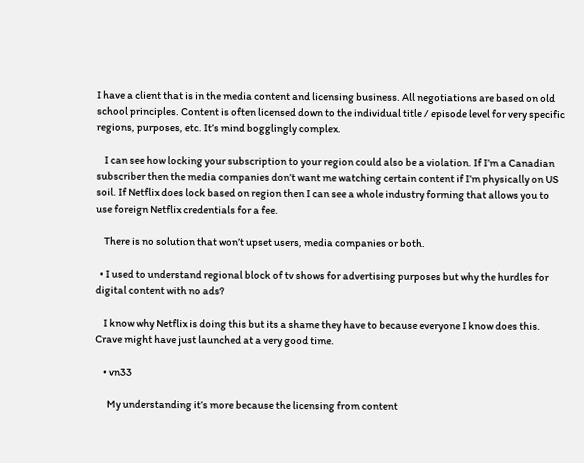I have a client that is in the media content and licensing business. All negotiations are based on old school principles. Content is often licensed down to the individual title / episode level for very specific regions, purposes, etc. It’s mind bogglingly complex.

    I can see how locking your subscription to your region could also be a violation. If I’m a Canadian subscriber then the media companies don’t want me watching certain content if I’m physically on US soil. If Netflix does lock based on region then I can see a whole industry forming that allows you to use foreign Netflix credentials for a fee.

    There is no solution that won’t upset users, media companies or both.

  • I used to understand regional block of tv shows for advertising purposes but why the hurdles for digital content with no ads?

    I know why Netflix is doing this but its a shame they have to because everyone I know does this. Crave might have just launched at a very good time.

    • vn33

      My understanding it’s more because the licensing from content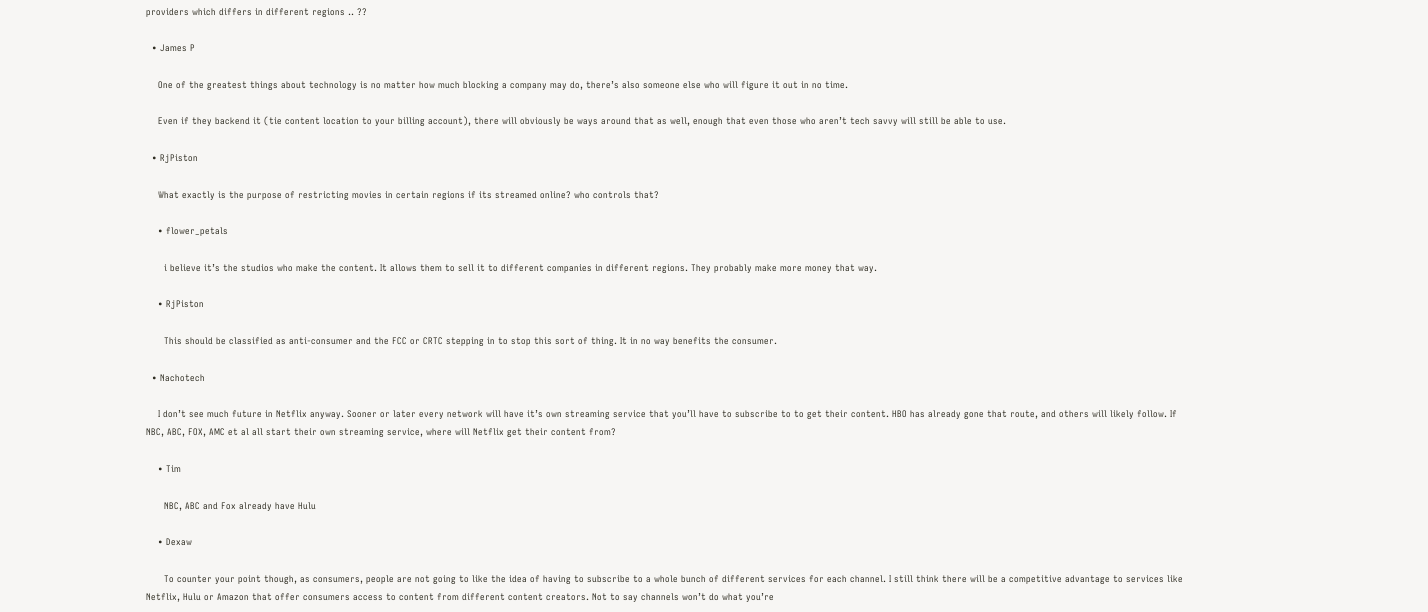providers which differs in different regions .. ??

  • James P

    One of the greatest things about technology is no matter how much blocking a company may do, there’s also someone else who will figure it out in no time.

    Even if they backend it (tie content location to your billing account), there will obviously be ways around that as well, enough that even those who aren’t tech savvy will still be able to use.

  • RjPiston

    What exactly is the purpose of restricting movies in certain regions if its streamed online? who controls that?

    • flower_petals

      i believe it’s the studios who make the content. It allows them to sell it to different companies in different regions. They probably make more money that way.

    • RjPiston

      This should be classified as anti-consumer and the FCC or CRTC stepping in to stop this sort of thing. It in no way benefits the consumer.

  • Nachotech

    I don’t see much future in Netflix anyway. Sooner or later every network will have it’s own streaming service that you’ll have to subscribe to to get their content. HBO has already gone that route, and others will likely follow. If NBC, ABC, FOX, AMC et al all start their own streaming service, where will Netflix get their content from?

    • Tim

      NBC, ABC and Fox already have Hulu

    • Dexaw

      To counter your point though, as consumers, people are not going to like the idea of having to subscribe to a whole bunch of different services for each channel. I still think there will be a competitive advantage to services like Netflix, Hulu or Amazon that offer consumers access to content from different content creators. Not to say channels won’t do what you’re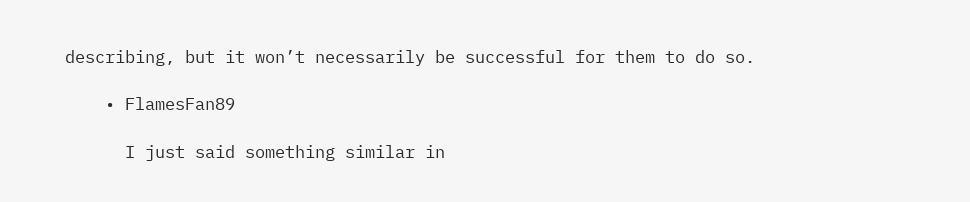describing, but it won’t necessarily be successful for them to do so.

    • FlamesFan89

      I just said something similar in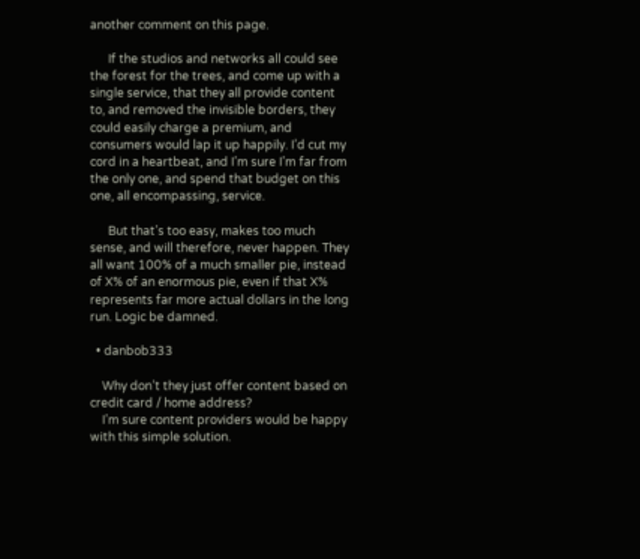another comment on this page.

      If the studios and networks all could see the forest for the trees, and come up with a single service, that they all provide content to, and removed the invisible borders, they could easily charge a premium, and consumers would lap it up happily. I’d cut my cord in a heartbeat, and I’m sure I’m far from the only one, and spend that budget on this one, all encompassing, service.

      But that’s too easy, makes too much sense, and will therefore, never happen. They all want 100% of a much smaller pie, instead of X% of an enormous pie, even if that X% represents far more actual dollars in the long run. Logic be damned.

  • danbob333

    Why don’t they just offer content based on credit card / home address?
    I’m sure content providers would be happy with this simple solution.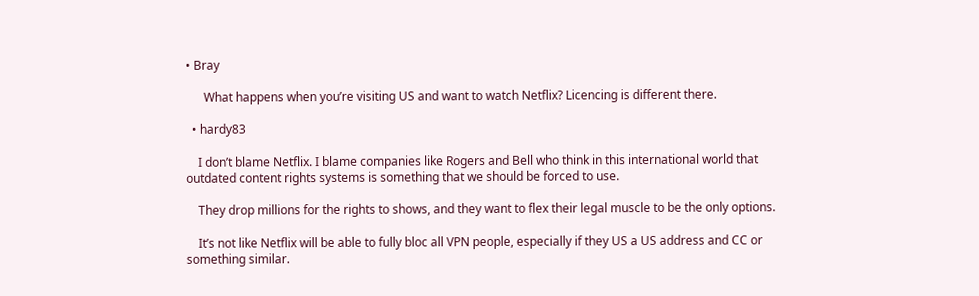• Bray

      What happens when you’re visiting US and want to watch Netflix? Licencing is different there.

  • hardy83

    I don’t blame Netflix. I blame companies like Rogers and Bell who think in this international world that outdated content rights systems is something that we should be forced to use.

    They drop millions for the rights to shows, and they want to flex their legal muscle to be the only options.

    It’s not like Netflix will be able to fully bloc all VPN people, especially if they US a US address and CC or something similar.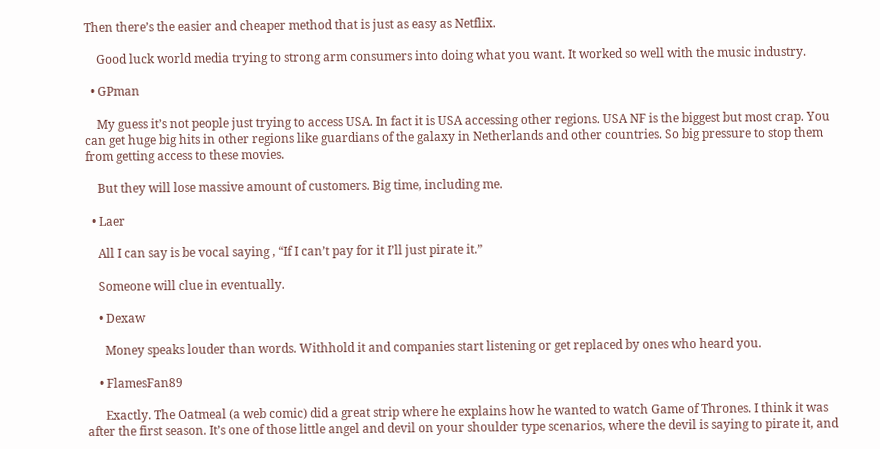Then there’s the easier and cheaper method that is just as easy as Netflix.

    Good luck world media trying to strong arm consumers into doing what you want. It worked so well with the music industry.

  • GPman

    My guess it’s not people just trying to access USA. In fact it is USA accessing other regions. USA NF is the biggest but most crap. You can get huge big hits in other regions like guardians of the galaxy in Netherlands and other countries. So big pressure to stop them from getting access to these movies.

    But they will lose massive amount of customers. Big time, including me.

  • Laer

    All I can say is be vocal saying , “If I can’t pay for it I’ll just pirate it.”

    Someone will clue in eventually.

    • Dexaw

      Money speaks louder than words. Withhold it and companies start listening or get replaced by ones who heard you.

    • FlamesFan89

      Exactly. The Oatmeal (a web comic) did a great strip where he explains how he wanted to watch Game of Thrones. I think it was after the first season. It’s one of those little angel and devil on your shoulder type scenarios, where the devil is saying to pirate it, and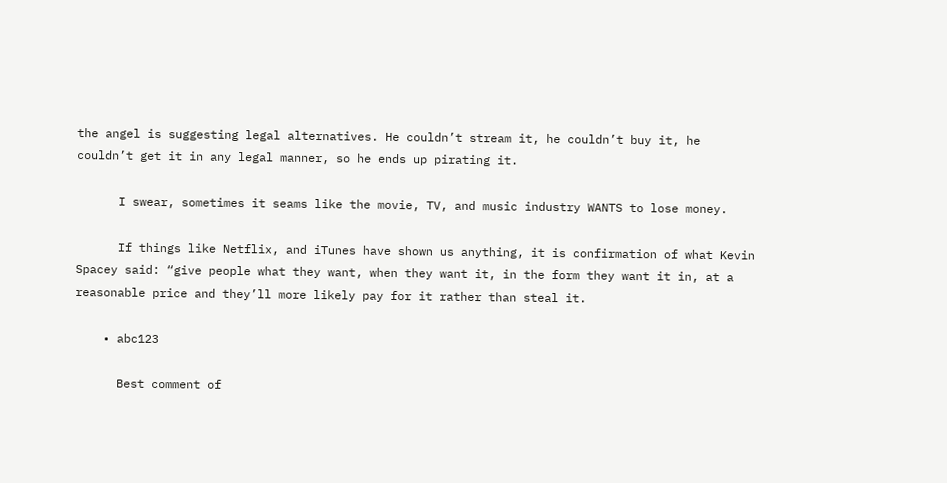the angel is suggesting legal alternatives. He couldn’t stream it, he couldn’t buy it, he couldn’t get it in any legal manner, so he ends up pirating it.

      I swear, sometimes it seams like the movie, TV, and music industry WANTS to lose money.

      If things like Netflix, and iTunes have shown us anything, it is confirmation of what Kevin Spacey said: “give people what they want, when they want it, in the form they want it in, at a reasonable price and they’ll more likely pay for it rather than steal it.

    • abc123

      Best comment of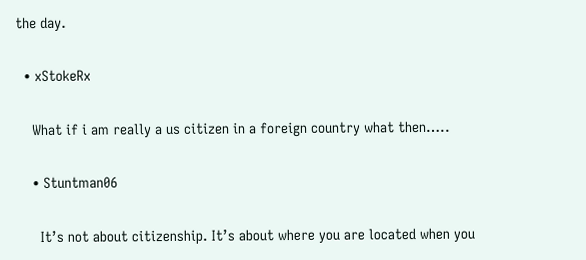the day.

  • xStokeRx

    What if i am really a us citizen in a foreign country what then…..

    • Stuntman06

      It’s not about citizenship. It’s about where you are located when you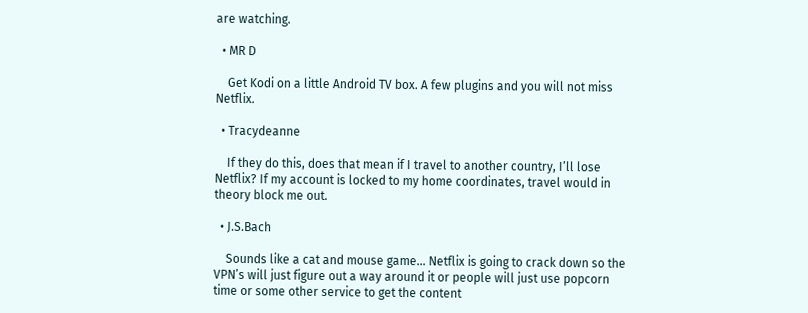are watching.

  • MR D

    Get Kodi on a little Android TV box. A few plugins and you will not miss Netflix.

  • Tracydeanne

    If they do this, does that mean if I travel to another country, I’ll lose Netflix? If my account is locked to my home coordinates, travel would in theory block me out.

  • J.S.Bach

    Sounds like a cat and mouse game… Netflix is going to crack down so the VPN’s will just figure out a way around it or people will just use popcorn time or some other service to get the content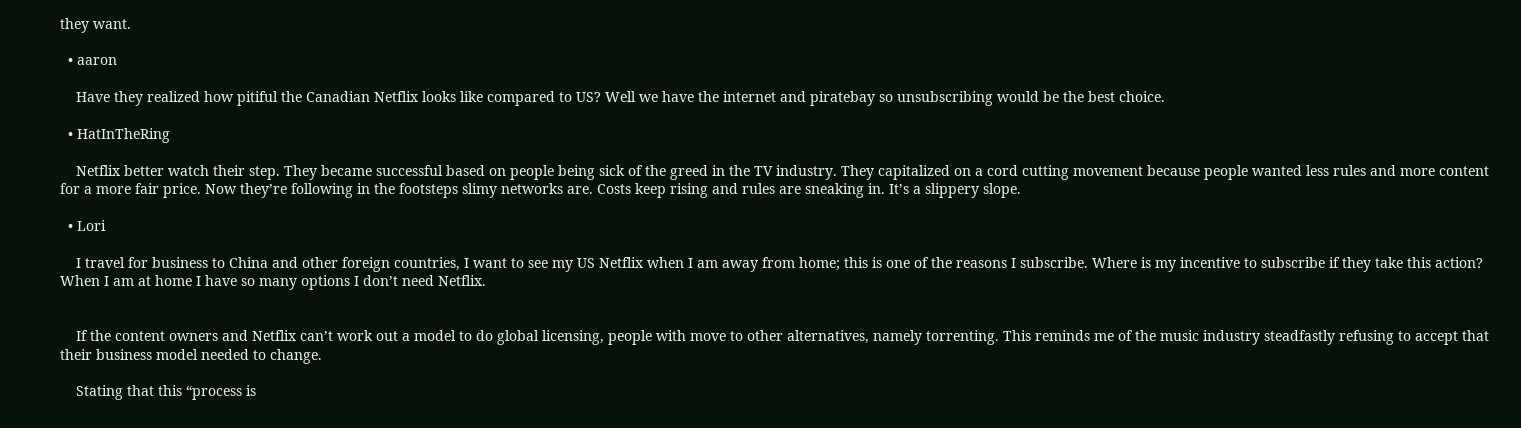they want.

  • aaron

    Have they realized how pitiful the Canadian Netflix looks like compared to US? Well we have the internet and piratebay so unsubscribing would be the best choice.

  • HatInTheRing

    Netflix better watch their step. They became successful based on people being sick of the greed in the TV industry. They capitalized on a cord cutting movement because people wanted less rules and more content for a more fair price. Now they’re following in the footsteps slimy networks are. Costs keep rising and rules are sneaking in. It’s a slippery slope.

  • Lori

    I travel for business to China and other foreign countries, I want to see my US Netflix when I am away from home; this is one of the reasons I subscribe. Where is my incentive to subscribe if they take this action? When I am at home I have so many options I don’t need Netflix.


    If the content owners and Netflix can’t work out a model to do global licensing, people with move to other alternatives, namely torrenting. This reminds me of the music industry steadfastly refusing to accept that their business model needed to change.

    Stating that this “process is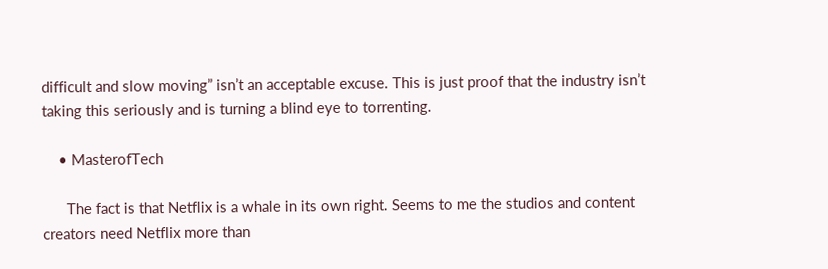difficult and slow moving” isn’t an acceptable excuse. This is just proof that the industry isn’t taking this seriously and is turning a blind eye to torrenting.

    • MasterofTech

      The fact is that Netflix is a whale in its own right. Seems to me the studios and content creators need Netflix more than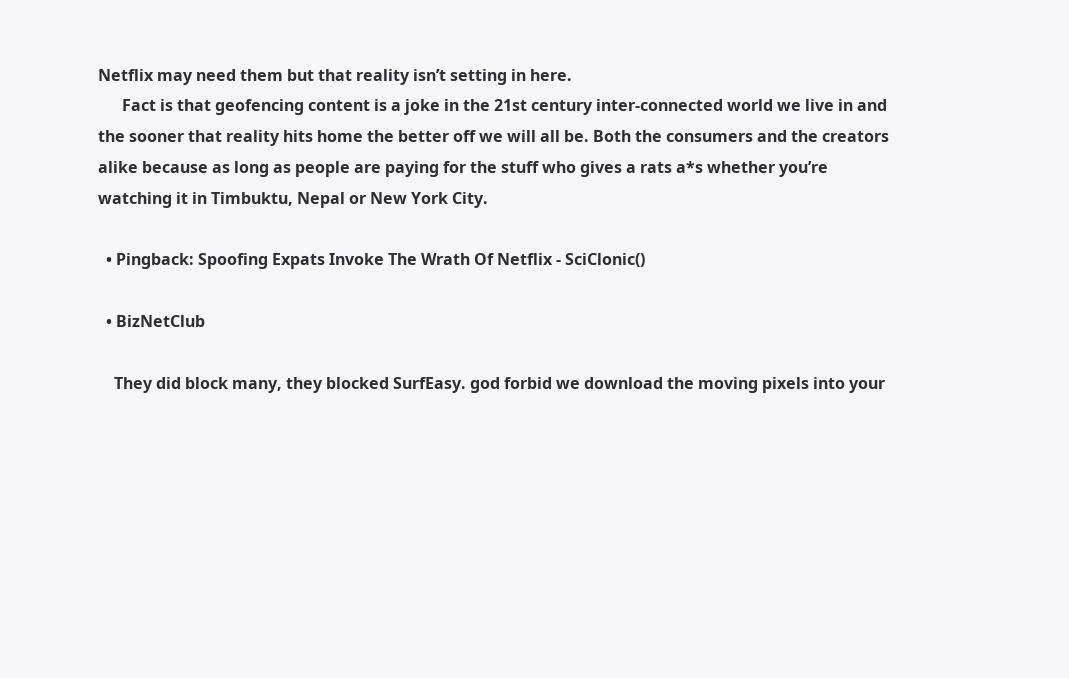Netflix may need them but that reality isn’t setting in here.
      Fact is that geofencing content is a joke in the 21st century inter-connected world we live in and the sooner that reality hits home the better off we will all be. Both the consumers and the creators alike because as long as people are paying for the stuff who gives a rats a*s whether you’re watching it in Timbuktu, Nepal or New York City.

  • Pingback: Spoofing Expats Invoke The Wrath Of Netflix - SciClonic()

  • BizNetClub

    They did block many, they blocked SurfEasy. god forbid we download the moving pixels into your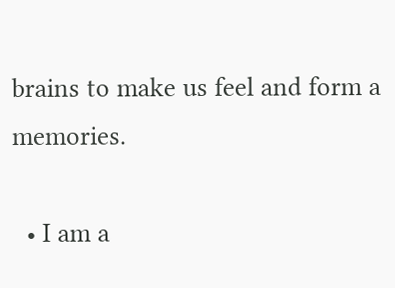brains to make us feel and form a memories.

  • I am a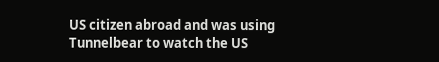US citizen abroad and was using Tunnelbear to watch the US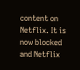content on Netflix. It is now blocked and Netflix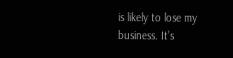is likely to lose my business. It’s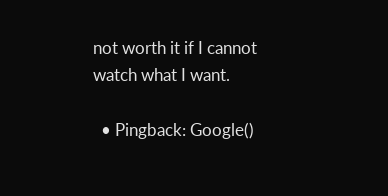not worth it if I cannot watch what I want.

  • Pingback: Google()